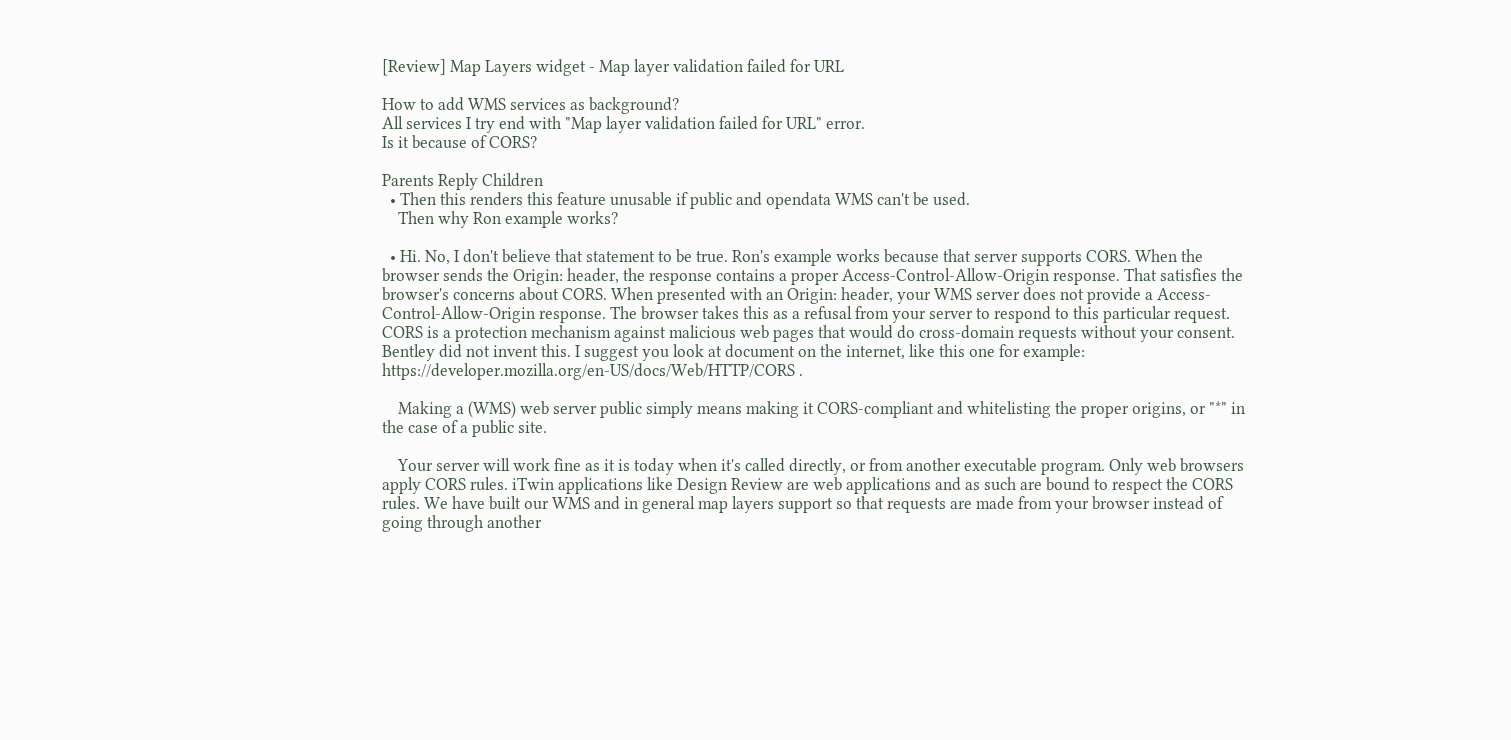[Review] Map Layers widget - Map layer validation failed for URL

How to add WMS services as background?
All services I try end with "Map layer validation failed for URL" error.
Is it because of CORS?

Parents Reply Children
  • Then this renders this feature unusable if public and opendata WMS can't be used.
    Then why Ron example works?

  • Hi. No, I don't believe that statement to be true. Ron's example works because that server supports CORS. When the browser sends the Origin: header, the response contains a proper Access-Control-Allow-Origin response. That satisfies the browser's concerns about CORS. When presented with an Origin: header, your WMS server does not provide a Access-Control-Allow-Origin response. The browser takes this as a refusal from your server to respond to this particular request. CORS is a protection mechanism against malicious web pages that would do cross-domain requests without your consent. Bentley did not invent this. I suggest you look at document on the internet, like this one for example: https://developer.mozilla.org/en-US/docs/Web/HTTP/CORS .

    Making a (WMS) web server public simply means making it CORS-compliant and whitelisting the proper origins, or "*" in the case of a public site.

    Your server will work fine as it is today when it's called directly, or from another executable program. Only web browsers apply CORS rules. iTwin applications like Design Review are web applications and as such are bound to respect the CORS rules. We have built our WMS and in general map layers support so that requests are made from your browser instead of going through another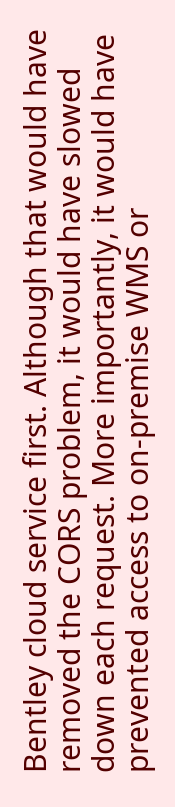Bentley cloud service first. Although that would have removed the CORS problem, it would have slowed down each request. More importantly, it would have prevented access to on-premise WMS or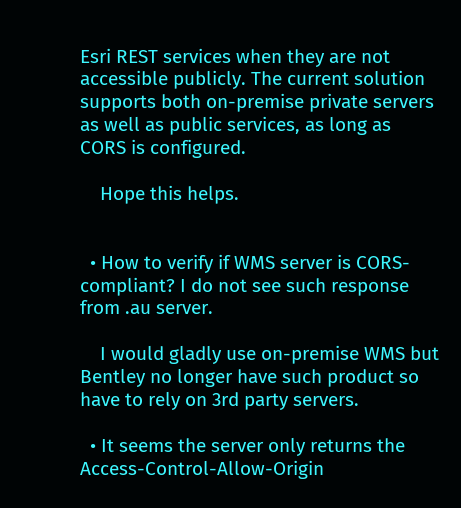Esri REST services when they are not accessible publicly. The current solution supports both on-premise private servers as well as public services, as long as CORS is configured.

    Hope this helps.


  • How to verify if WMS server is CORS-compliant? I do not see such response from .au server.

    I would gladly use on-premise WMS but Bentley no longer have such product so have to rely on 3rd party servers.

  • It seems the server only returns the Access-Control-Allow-Origin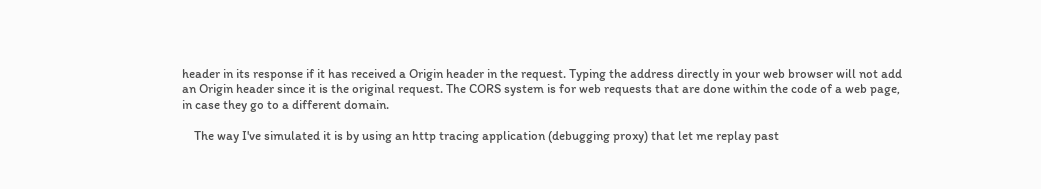header in its response if it has received a Origin header in the request. Typing the address directly in your web browser will not add an Origin header since it is the original request. The CORS system is for web requests that are done within the code of a web page, in case they go to a different domain.

    The way I've simulated it is by using an http tracing application (debugging proxy) that let me replay past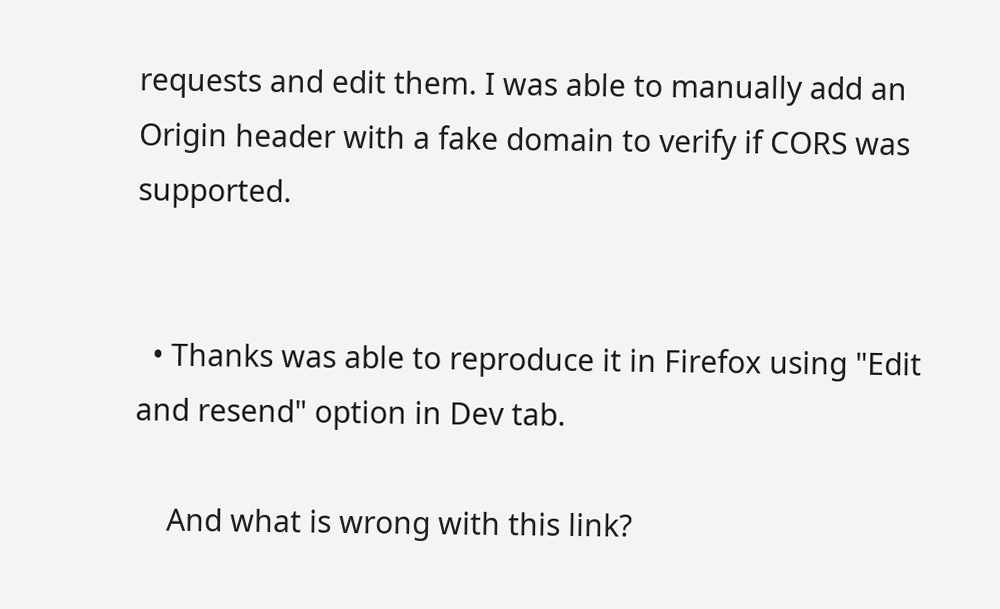requests and edit them. I was able to manually add an Origin header with a fake domain to verify if CORS was supported.


  • Thanks was able to reproduce it in Firefox using "Edit and resend" option in Dev tab.

    And what is wrong with this link?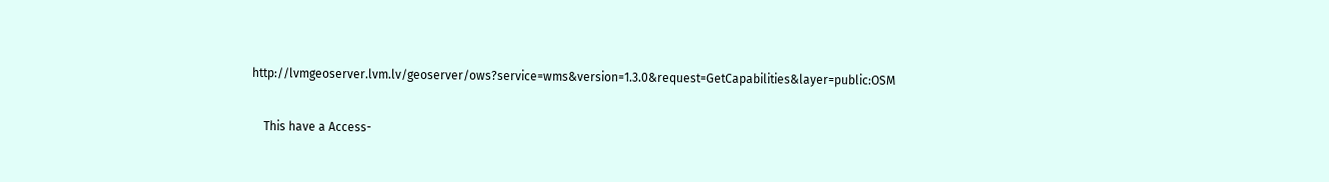http://lvmgeoserver.lvm.lv/geoserver/ows?service=wms&version=1.3.0&request=GetCapabilities&layer=public:OSM

    This have a Access-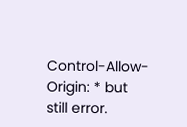Control-Allow-Origin: * but still error.